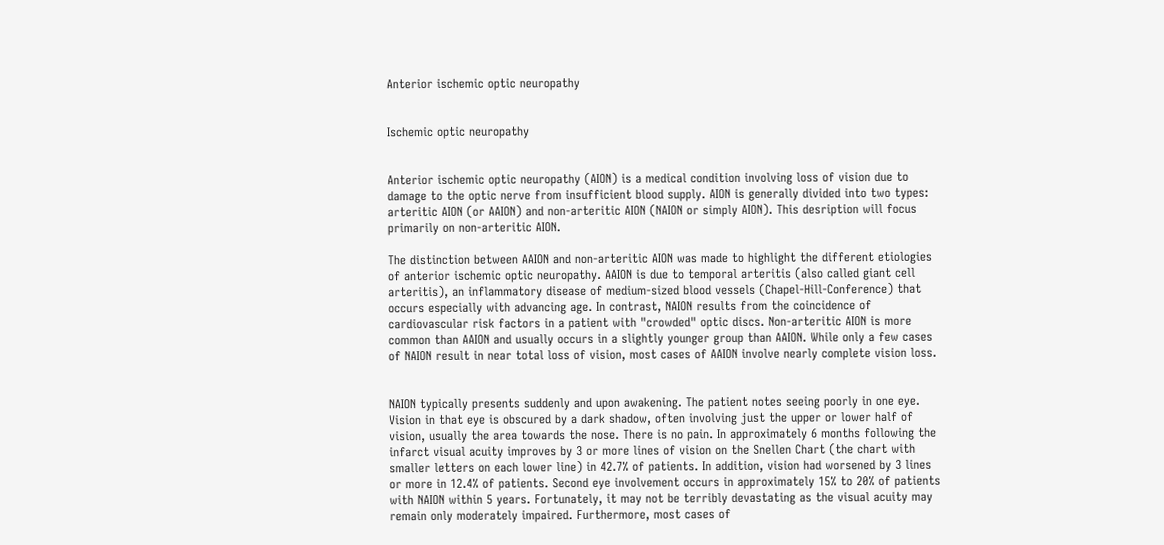Anterior ischemic optic neuropathy


Ischemic optic neuropathy


Anterior ischemic optic neuropathy (AION) is a medical condition involving loss of vision due to damage to the optic nerve from insufficient blood supply. AION is generally divided into two types: arteritic AION (or AAION) and non-arteritic AION (NAION or simply AION). This desription will focus primarily on non-arteritic AION.

The distinction between AAION and non-arteritic AION was made to highlight the different etiologies of anterior ischemic optic neuropathy. AAION is due to temporal arteritis (also called giant cell arteritis), an inflammatory disease of medium-sized blood vessels (Chapel-Hill-Conference) that occurs especially with advancing age. In contrast, NAION results from the coincidence of cardiovascular risk factors in a patient with "crowded" optic discs. Non-arteritic AION is more common than AAION and usually occurs in a slightly younger group than AAION. While only a few cases of NAION result in near total loss of vision, most cases of AAION involve nearly complete vision loss.


NAION typically presents suddenly and upon awakening. The patient notes seeing poorly in one eye. Vision in that eye is obscured by a dark shadow, often involving just the upper or lower half of vision, usually the area towards the nose. There is no pain. In approximately 6 months following the infarct visual acuity improves by 3 or more lines of vision on the Snellen Chart (the chart with smaller letters on each lower line) in 42.7% of patients. In addition, vision had worsened by 3 lines or more in 12.4% of patients. Second eye involvement occurs in approximately 15% to 20% of patients with NAION within 5 years. Fortunately, it may not be terribly devastating as the visual acuity may remain only moderately impaired. Furthermore, most cases of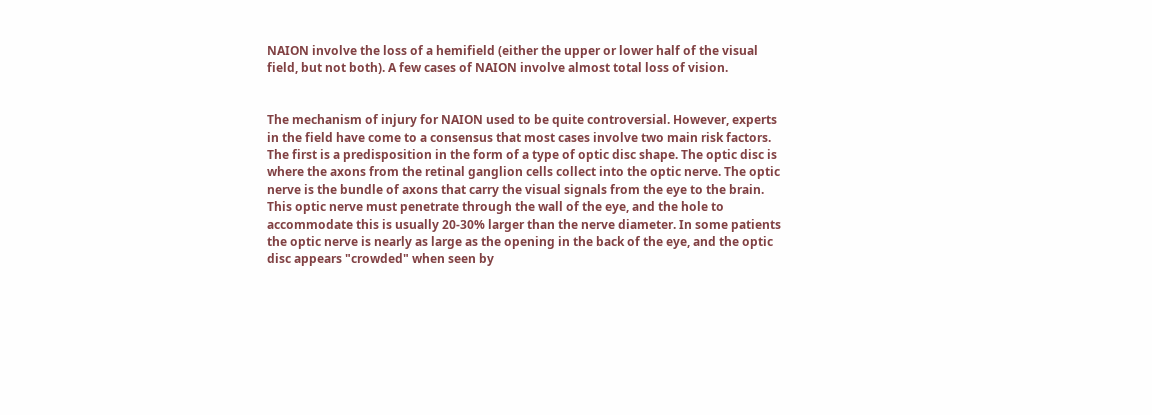NAION involve the loss of a hemifield (either the upper or lower half of the visual field, but not both). A few cases of NAION involve almost total loss of vision.


The mechanism of injury for NAION used to be quite controversial. However, experts in the field have come to a consensus that most cases involve two main risk factors. The first is a predisposition in the form of a type of optic disc shape. The optic disc is where the axons from the retinal ganglion cells collect into the optic nerve. The optic nerve is the bundle of axons that carry the visual signals from the eye to the brain. This optic nerve must penetrate through the wall of the eye, and the hole to accommodate this is usually 20-30% larger than the nerve diameter. In some patients the optic nerve is nearly as large as the opening in the back of the eye, and the optic disc appears "crowded" when seen by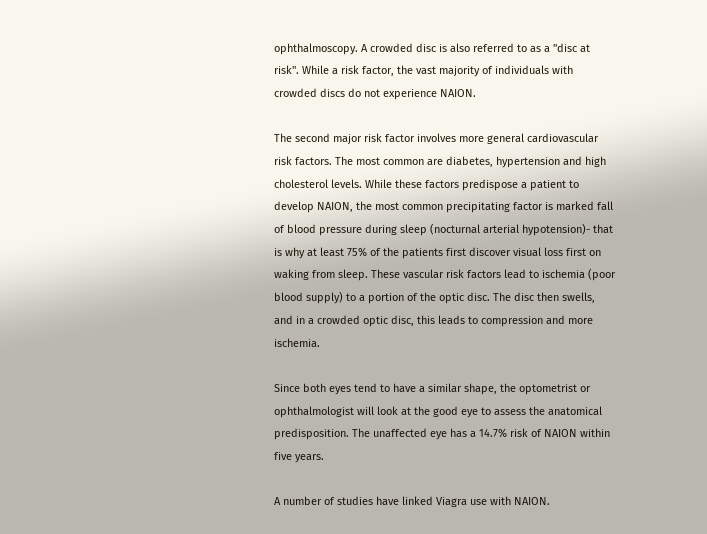ophthalmoscopy. A crowded disc is also referred to as a "disc at risk". While a risk factor, the vast majority of individuals with crowded discs do not experience NAION.

The second major risk factor involves more general cardiovascular risk factors. The most common are diabetes, hypertension and high cholesterol levels. While these factors predispose a patient to develop NAION, the most common precipitating factor is marked fall of blood pressure during sleep (nocturnal arterial hypotension)- that is why at least 75% of the patients first discover visual loss first on waking from sleep. These vascular risk factors lead to ischemia (poor blood supply) to a portion of the optic disc. The disc then swells, and in a crowded optic disc, this leads to compression and more ischemia.

Since both eyes tend to have a similar shape, the optometrist or ophthalmologist will look at the good eye to assess the anatomical predisposition. The unaffected eye has a 14.7% risk of NAION within five years.

A number of studies have linked Viagra use with NAION.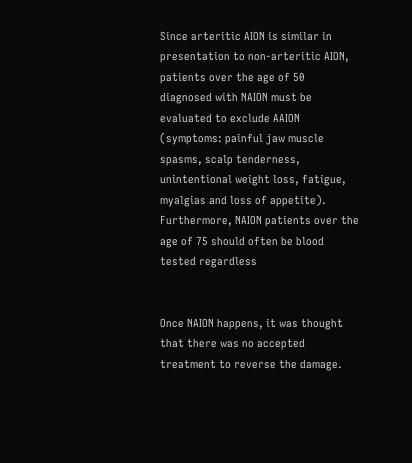Since arteritic AION is similar in presentation to non-arteritic AION, patients over the age of 50 diagnosed with NAION must be evaluated to exclude AAION (symptoms: painful jaw muscle spasms, scalp tenderness, unintentional weight loss, fatigue, myalgias and loss of appetite). Furthermore, NAION patients over the age of 75 should often be blood tested regardless


Once NAION happens, it was thought that there was no accepted treatment to reverse the damage.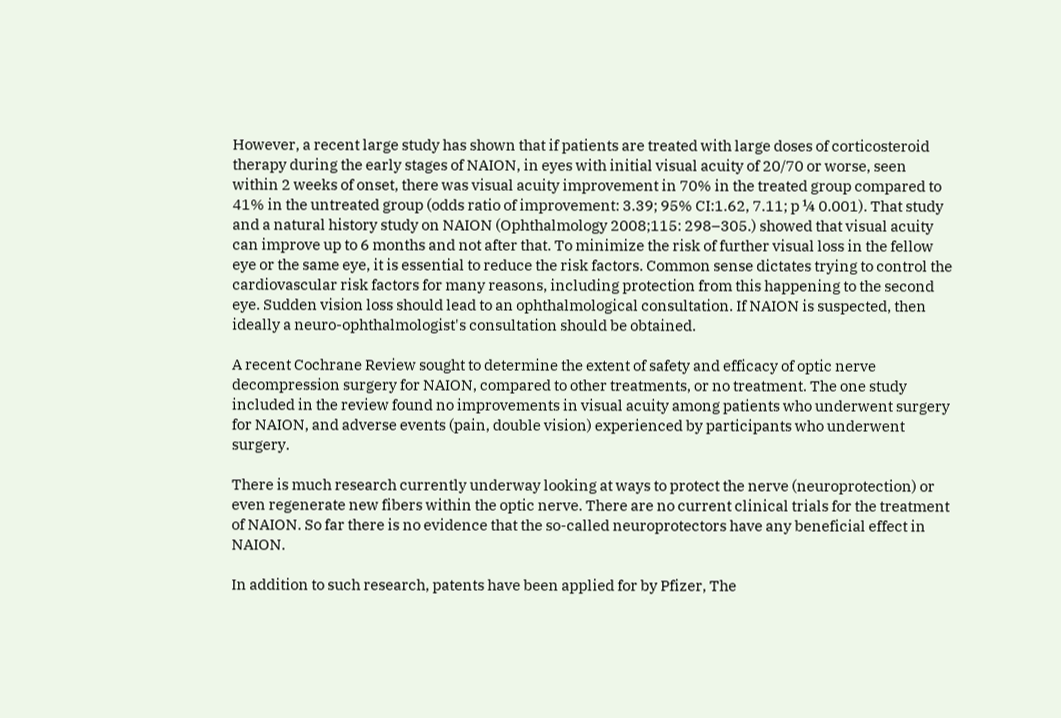However, a recent large study has shown that if patients are treated with large doses of corticosteroid therapy during the early stages of NAION, in eyes with initial visual acuity of 20/70 or worse, seen within 2 weeks of onset, there was visual acuity improvement in 70% in the treated group compared to 41% in the untreated group (odds ratio of improvement: 3.39; 95% CI:1.62, 7.11; p ¼ 0.001). That study and a natural history study on NAION (Ophthalmology 2008;115: 298–305.) showed that visual acuity can improve up to 6 months and not after that. To minimize the risk of further visual loss in the fellow eye or the same eye, it is essential to reduce the risk factors. Common sense dictates trying to control the cardiovascular risk factors for many reasons, including protection from this happening to the second eye. Sudden vision loss should lead to an ophthalmological consultation. If NAION is suspected, then ideally a neuro-ophthalmologist's consultation should be obtained.

A recent Cochrane Review sought to determine the extent of safety and efficacy of optic nerve decompression surgery for NAION, compared to other treatments, or no treatment. The one study included in the review found no improvements in visual acuity among patients who underwent surgery for NAION, and adverse events (pain, double vision) experienced by participants who underwent surgery.

There is much research currently underway looking at ways to protect the nerve (neuroprotection) or even regenerate new fibers within the optic nerve. There are no current clinical trials for the treatment of NAION. So far there is no evidence that the so-called neuroprotectors have any beneficial effect in NAION.

In addition to such research, patents have been applied for by Pfizer, The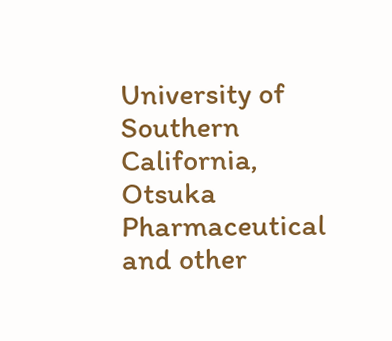University of Southern California, Otsuka Pharmaceutical and other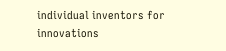individual inventors for innovations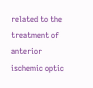related to the treatment of anterior ischemic optic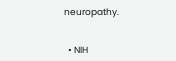neuropathy.


  • NIH